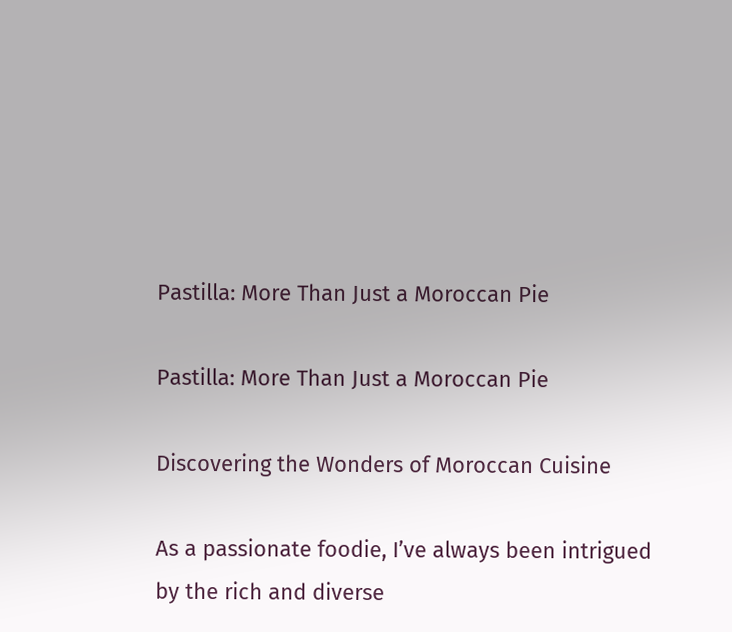Pastilla: More Than Just a Moroccan Pie

Pastilla: More Than Just a Moroccan Pie

Discovering the Wonders of Moroccan Cuisine

As a passionate foodie, I’ve always been intrigued by the rich and diverse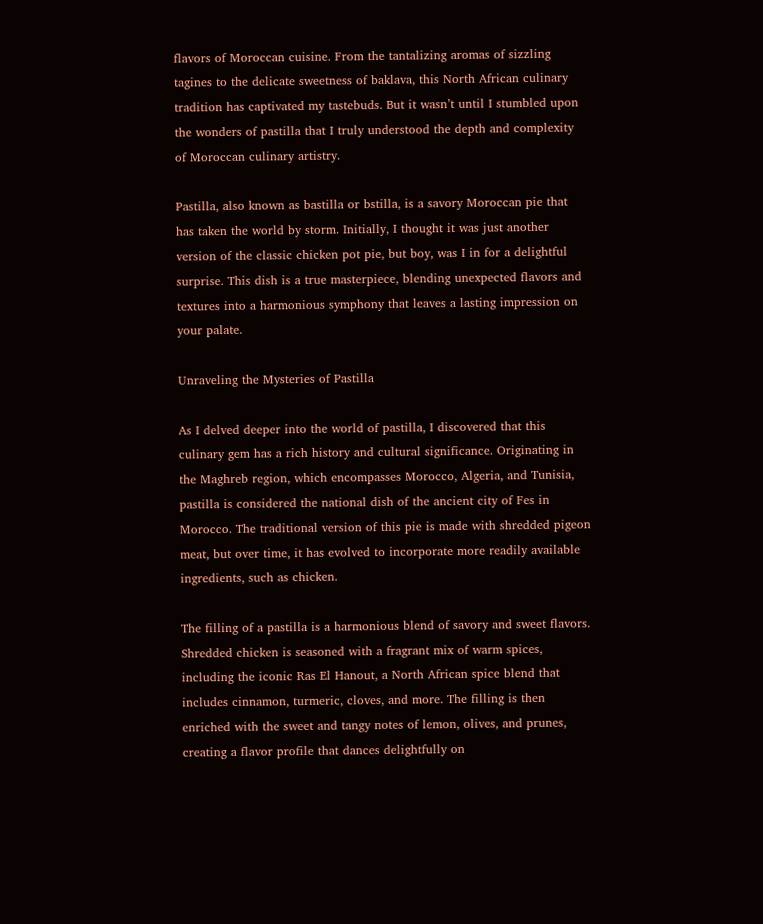flavors of Moroccan cuisine. From the tantalizing aromas of sizzling tagines to the delicate sweetness of baklava, this North African culinary tradition has captivated my tastebuds. But it wasn’t until I stumbled upon the wonders of pastilla that I truly understood the depth and complexity of Moroccan culinary artistry.

Pastilla, also known as bastilla or bstilla, is a savory Moroccan pie that has taken the world by storm. Initially, I thought it was just another version of the classic chicken pot pie, but boy, was I in for a delightful surprise. This dish is a true masterpiece, blending unexpected flavors and textures into a harmonious symphony that leaves a lasting impression on your palate.

Unraveling the Mysteries of Pastilla

As I delved deeper into the world of pastilla, I discovered that this culinary gem has a rich history and cultural significance. Originating in the Maghreb region, which encompasses Morocco, Algeria, and Tunisia, pastilla is considered the national dish of the ancient city of Fes in Morocco. The traditional version of this pie is made with shredded pigeon meat, but over time, it has evolved to incorporate more readily available ingredients, such as chicken.

The filling of a pastilla is a harmonious blend of savory and sweet flavors. Shredded chicken is seasoned with a fragrant mix of warm spices, including the iconic Ras El Hanout, a North African spice blend that includes cinnamon, turmeric, cloves, and more. The filling is then enriched with the sweet and tangy notes of lemon, olives, and prunes, creating a flavor profile that dances delightfully on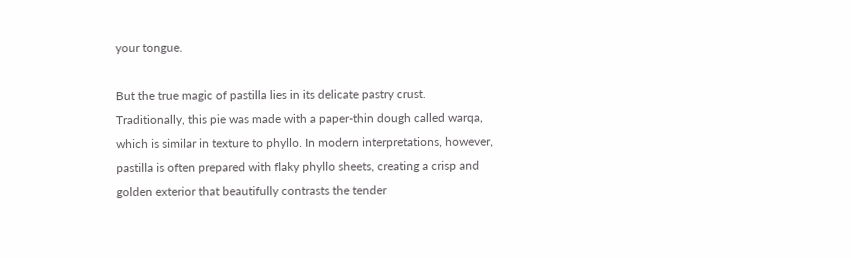your tongue.

But the true magic of pastilla lies in its delicate pastry crust. Traditionally, this pie was made with a paper-thin dough called warqa, which is similar in texture to phyllo. In modern interpretations, however, pastilla is often prepared with flaky phyllo sheets, creating a crisp and golden exterior that beautifully contrasts the tender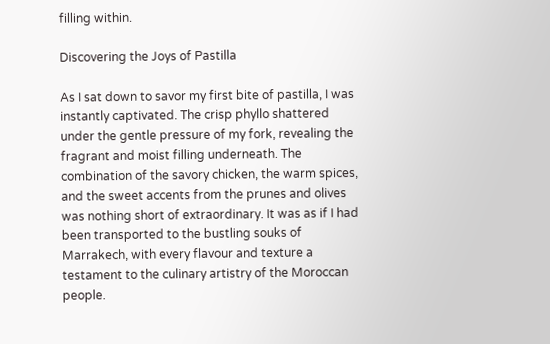filling within.

Discovering the Joys of Pastilla

As I sat down to savor my first bite of pastilla, I was instantly captivated. The crisp phyllo shattered under the gentle pressure of my fork, revealing the fragrant and moist filling underneath. The combination of the savory chicken, the warm spices, and the sweet accents from the prunes and olives was nothing short of extraordinary. It was as if I had been transported to the bustling souks of Marrakech, with every flavour and texture a testament to the culinary artistry of the Moroccan people.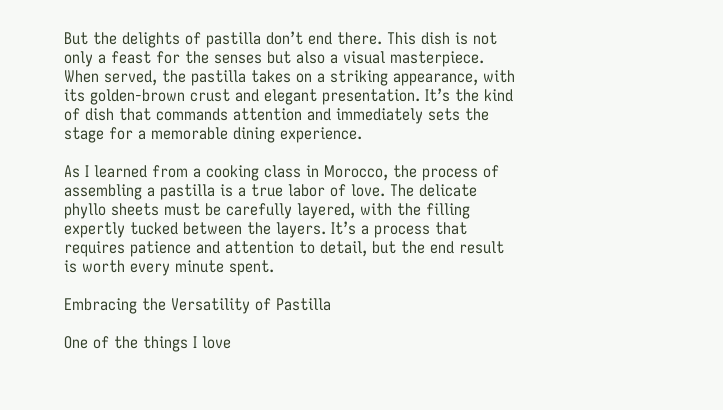But the delights of pastilla don’t end there. This dish is not only a feast for the senses but also a visual masterpiece. When served, the pastilla takes on a striking appearance, with its golden-brown crust and elegant presentation. It’s the kind of dish that commands attention and immediately sets the stage for a memorable dining experience.

As I learned from a cooking class in Morocco, the process of assembling a pastilla is a true labor of love. The delicate phyllo sheets must be carefully layered, with the filling expertly tucked between the layers. It’s a process that requires patience and attention to detail, but the end result is worth every minute spent.

Embracing the Versatility of Pastilla

One of the things I love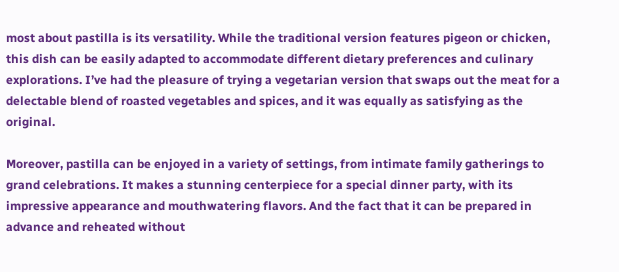most about pastilla is its versatility. While the traditional version features pigeon or chicken, this dish can be easily adapted to accommodate different dietary preferences and culinary explorations. I’ve had the pleasure of trying a vegetarian version that swaps out the meat for a delectable blend of roasted vegetables and spices, and it was equally as satisfying as the original.

Moreover, pastilla can be enjoyed in a variety of settings, from intimate family gatherings to grand celebrations. It makes a stunning centerpiece for a special dinner party, with its impressive appearance and mouthwatering flavors. And the fact that it can be prepared in advance and reheated without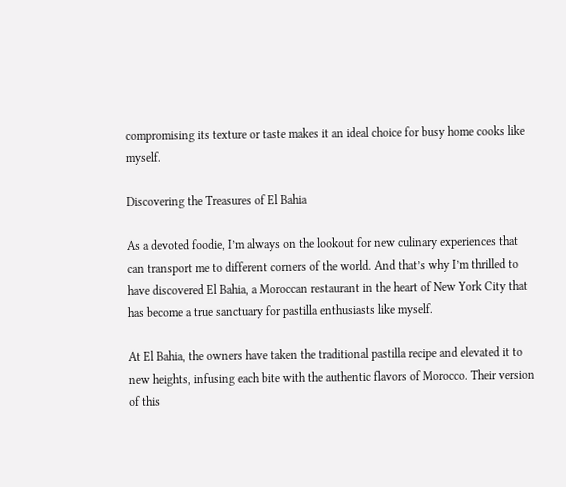compromising its texture or taste makes it an ideal choice for busy home cooks like myself.

Discovering the Treasures of El Bahia

As a devoted foodie, I’m always on the lookout for new culinary experiences that can transport me to different corners of the world. And that’s why I’m thrilled to have discovered El Bahia, a Moroccan restaurant in the heart of New York City that has become a true sanctuary for pastilla enthusiasts like myself.

At El Bahia, the owners have taken the traditional pastilla recipe and elevated it to new heights, infusing each bite with the authentic flavors of Morocco. Their version of this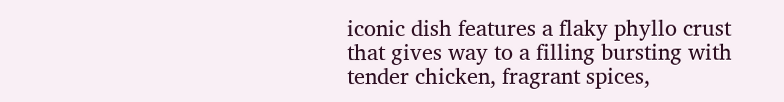iconic dish features a flaky phyllo crust that gives way to a filling bursting with tender chicken, fragrant spices,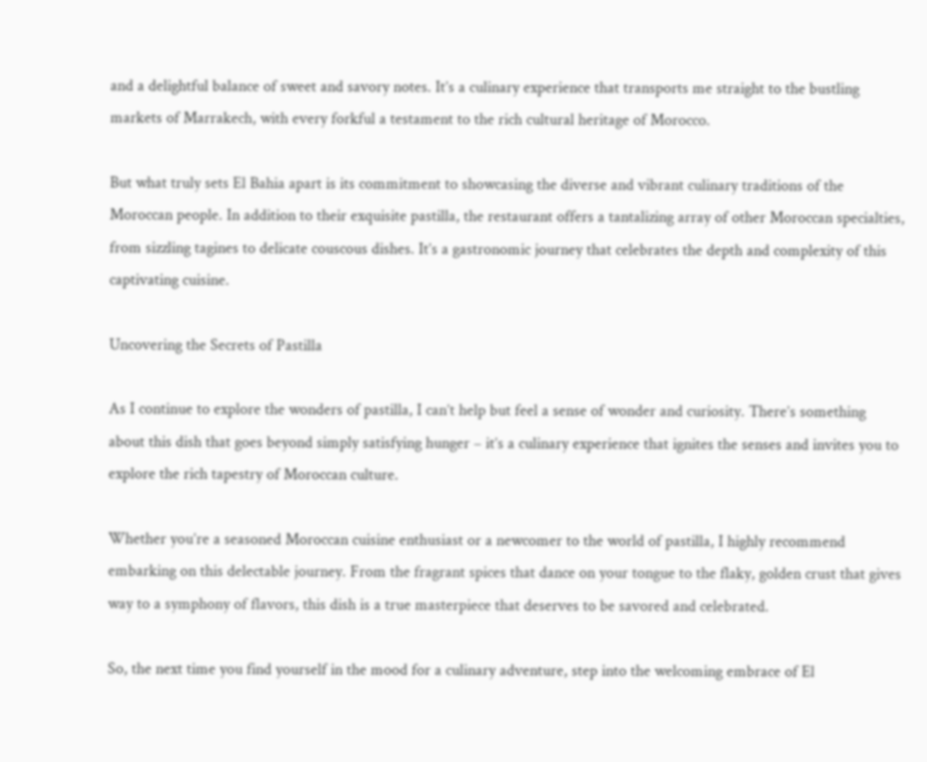and a delightful balance of sweet and savory notes. It’s a culinary experience that transports me straight to the bustling markets of Marrakech, with every forkful a testament to the rich cultural heritage of Morocco.

But what truly sets El Bahia apart is its commitment to showcasing the diverse and vibrant culinary traditions of the Moroccan people. In addition to their exquisite pastilla, the restaurant offers a tantalizing array of other Moroccan specialties, from sizzling tagines to delicate couscous dishes. It’s a gastronomic journey that celebrates the depth and complexity of this captivating cuisine.

Uncovering the Secrets of Pastilla

As I continue to explore the wonders of pastilla, I can’t help but feel a sense of wonder and curiosity. There’s something about this dish that goes beyond simply satisfying hunger – it’s a culinary experience that ignites the senses and invites you to explore the rich tapestry of Moroccan culture.

Whether you’re a seasoned Moroccan cuisine enthusiast or a newcomer to the world of pastilla, I highly recommend embarking on this delectable journey. From the fragrant spices that dance on your tongue to the flaky, golden crust that gives way to a symphony of flavors, this dish is a true masterpiece that deserves to be savored and celebrated.

So, the next time you find yourself in the mood for a culinary adventure, step into the welcoming embrace of El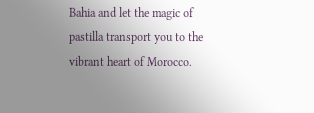Bahia and let the magic of pastilla transport you to the vibrant heart of Morocco.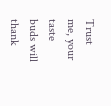Trust me, your taste buds will thank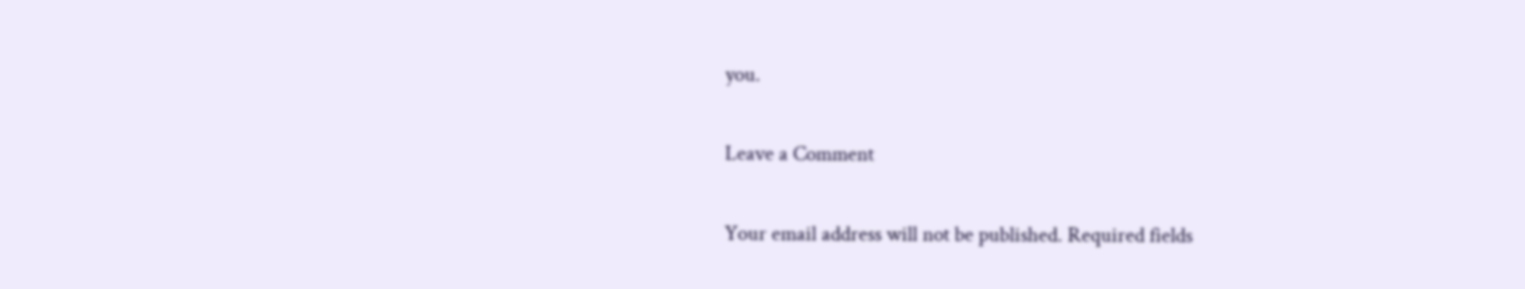you.

Leave a Comment

Your email address will not be published. Required fields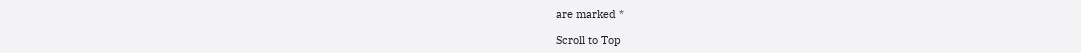are marked *

Scroll to Top